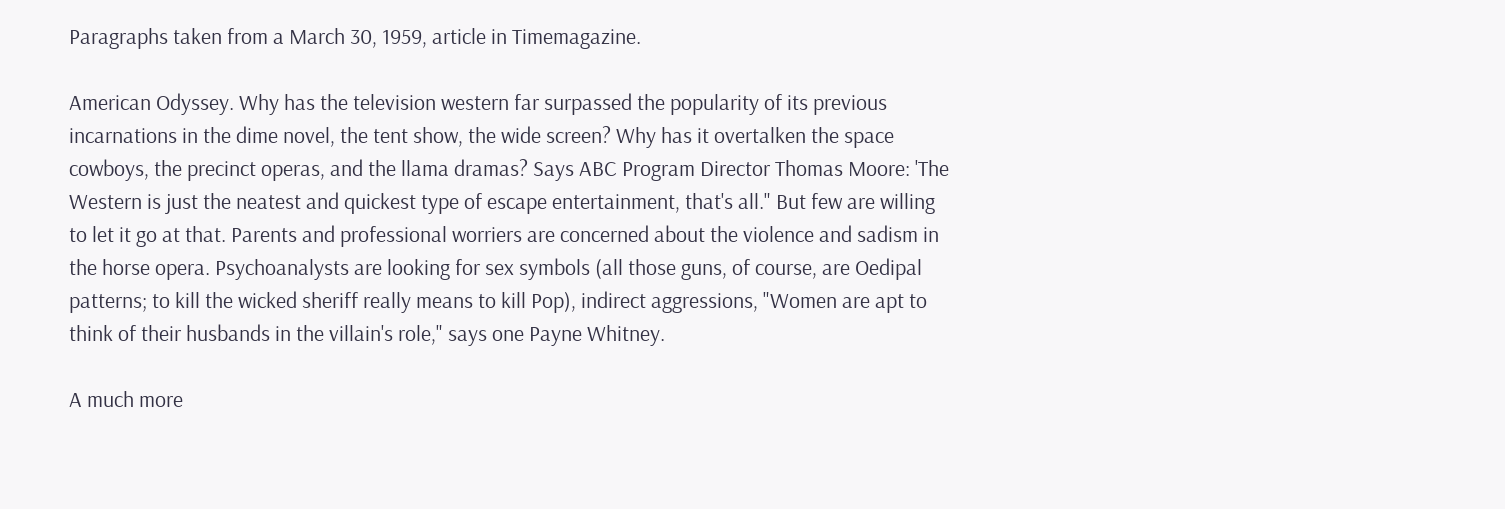Paragraphs taken from a March 30, 1959, article in Timemagazine.

American Odyssey. Why has the television western far surpassed the popularity of its previous incarnations in the dime novel, the tent show, the wide screen? Why has it overtalken the space cowboys, the precinct operas, and the llama dramas? Says ABC Program Director Thomas Moore: 'The Western is just the neatest and quickest type of escape entertainment, that's all." But few are willing to let it go at that. Parents and professional worriers are concerned about the violence and sadism in the horse opera. Psychoanalysts are looking for sex symbols (all those guns, of course, are Oedipal patterns; to kill the wicked sheriff really means to kill Pop), indirect aggressions, "Women are apt to think of their husbands in the villain's role," says one Payne Whitney.

A much more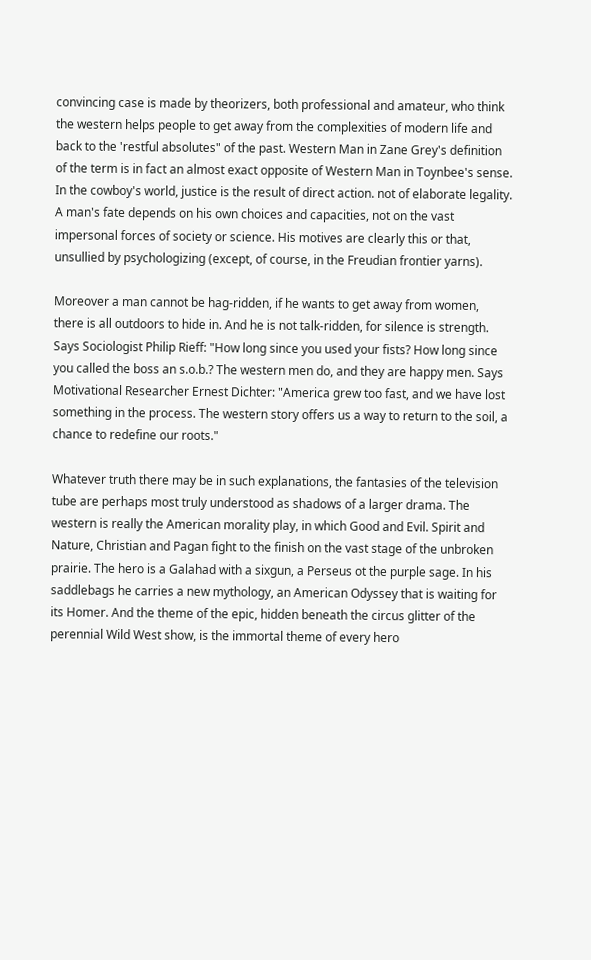convincing case is made by theorizers, both professional and amateur, who think the western helps people to get away from the complexities of modern life and back to the 'restful absolutes" of the past. Western Man in Zane Grey's definition of the term is in fact an almost exact opposite of Western Man in Toynbee's sense. In the cowboy's world, justice is the result of direct action. not of elaborate legality. A man's fate depends on his own choices and capacities, not on the vast impersonal forces of society or science. His motives are clearly this or that, unsullied by psychologizing (except, of course, in the Freudian frontier yarns).

Moreover a man cannot be hag-ridden, if he wants to get away from women, there is all outdoors to hide in. And he is not talk-ridden, for silence is strength. Says Sociologist Philip Rieff: "How long since you used your fists? How long since you called the boss an s.o.b.? The western men do, and they are happy men. Says Motivational Researcher Ernest Dichter: "America grew too fast, and we have lost something in the process. The western story offers us a way to return to the soil, a chance to redefine our roots."

Whatever truth there may be in such explanations, the fantasies of the television tube are perhaps most truly understood as shadows of a larger drama. The western is really the American morality play, in which Good and Evil. Spirit and Nature, Christian and Pagan fight to the finish on the vast stage of the unbroken prairie. The hero is a Galahad with a sixgun, a Perseus ot the purple sage. In his saddlebags he carries a new mythology, an American Odyssey that is waiting for its Homer. And the theme of the epic, hidden beneath the circus glitter of the perennial Wild West show, is the immortal theme of every hero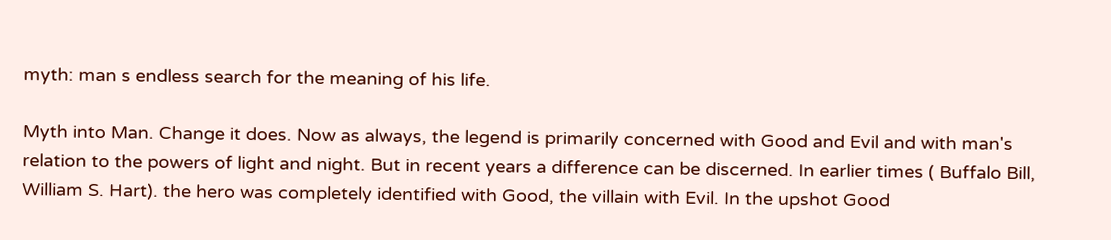myth: man s endless search for the meaning of his life.

Myth into Man. Change it does. Now as always, the legend is primarily concerned with Good and Evil and with man's relation to the powers of light and night. But in recent years a difference can be discerned. In earlier times ( Buffalo Bill, William S. Hart). the hero was completely identified with Good, the villain with Evil. In the upshot Good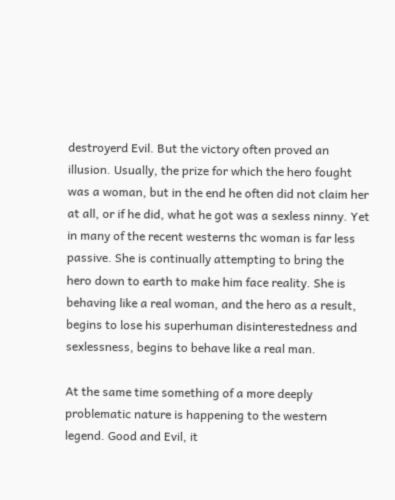destroyerd Evil. But the victory often proved an illusion. Usually, the prize for which the hero fought was a woman, but in the end he often did not claim her at all, or if he did, what he got was a sexless ninny. Yet in many of the recent westerns thc woman is far less passive. She is continually attempting to bring the hero down to earth to make him face reality. She is behaving like a real woman, and the hero as a result, begins to lose his superhuman disinterestedness and sexlessness, begins to behave like a real man.

At the same time something of a more deeply problematic nature is happening to the western legend. Good and Evil, it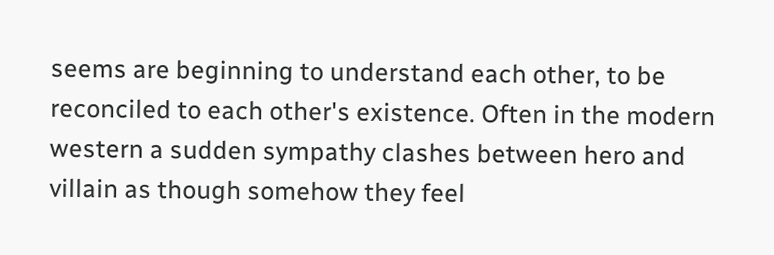seems are beginning to understand each other, to be reconciled to each other's existence. Often in the modern western a sudden sympathy clashes between hero and villain as though somehow they feel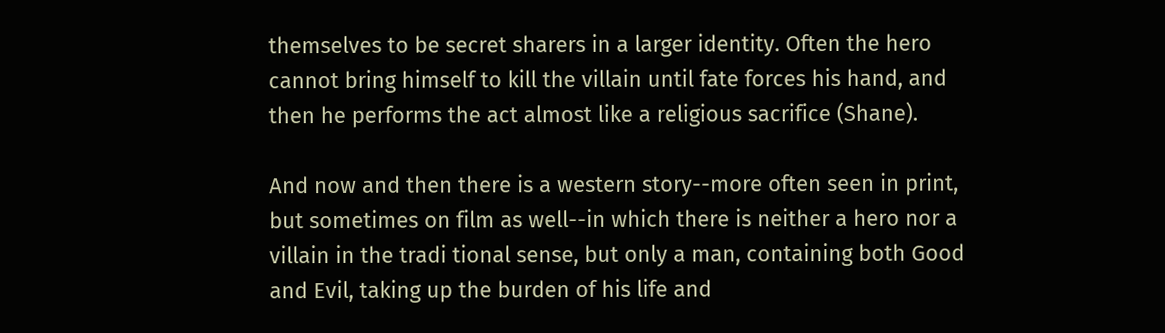themselves to be secret sharers in a larger identity. Often the hero cannot bring himself to kill the villain until fate forces his hand, and then he performs the act almost like a religious sacrifice (Shane).

And now and then there is a western story--more often seen in print, but sometimes on film as well--in which there is neither a hero nor a villain in the tradi tional sense, but only a man, containing both Good and Evil, taking up the burden of his life and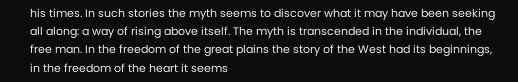his times. In such stories the myth seems to discover what it may have been seeking all along: a way of rising above itself. The myth is transcended in the individual, the free man. In the freedom of the great plains the story of the West had its beginnings, in the freedom of the heart it seems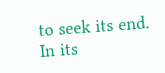to seek its end. In its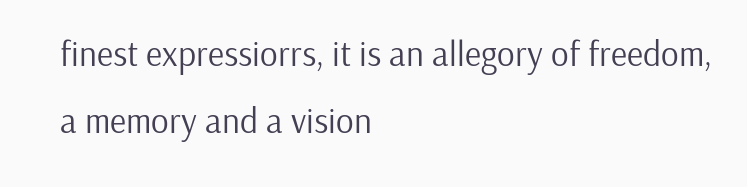finest expressiorrs, it is an allegory of freedom, a memory and a vision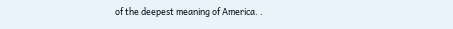of the deepest meaning of America. .